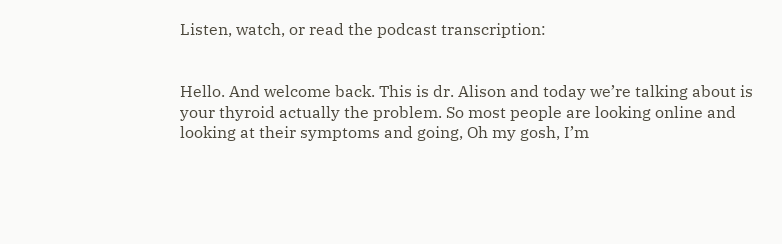Listen, watch, or read the podcast transcription:


Hello. And welcome back. This is dr. Alison and today we’re talking about is your thyroid actually the problem. So most people are looking online and looking at their symptoms and going, Oh my gosh, I’m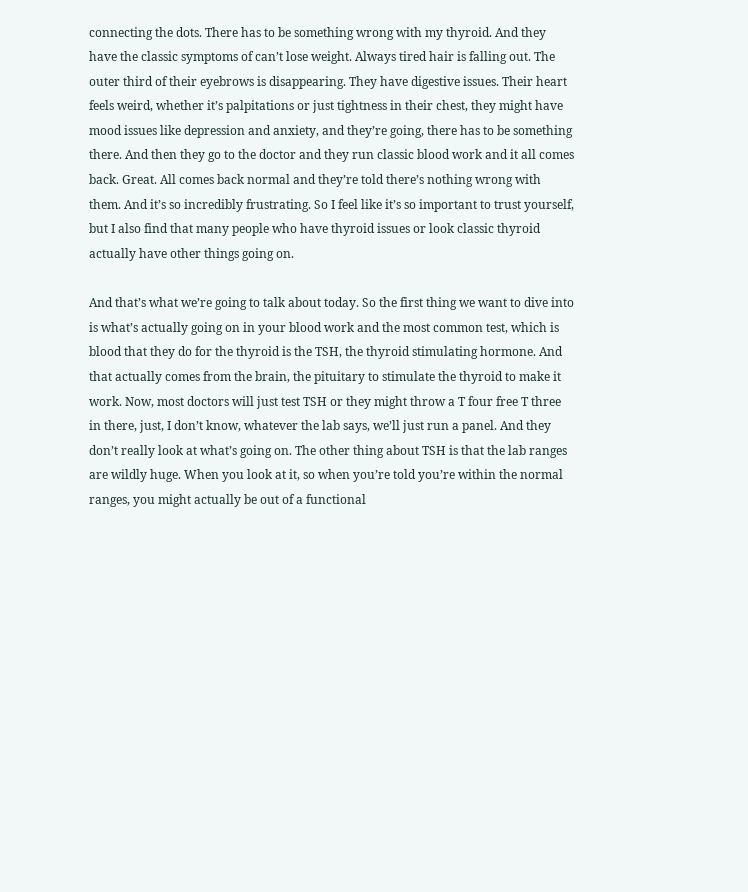connecting the dots. There has to be something wrong with my thyroid. And they have the classic symptoms of can’t lose weight. Always tired hair is falling out. The outer third of their eyebrows is disappearing. They have digestive issues. Their heart feels weird, whether it’s palpitations or just tightness in their chest, they might have mood issues like depression and anxiety, and they’re going, there has to be something there. And then they go to the doctor and they run classic blood work and it all comes back. Great. All comes back normal and they’re told there’s nothing wrong with them. And it’s so incredibly frustrating. So I feel like it’s so important to trust yourself, but I also find that many people who have thyroid issues or look classic thyroid actually have other things going on.

And that’s what we’re going to talk about today. So the first thing we want to dive into is what’s actually going on in your blood work and the most common test, which is blood that they do for the thyroid is the TSH, the thyroid stimulating hormone. And that actually comes from the brain, the pituitary to stimulate the thyroid to make it work. Now, most doctors will just test TSH or they might throw a T four free T three in there, just, I don’t know, whatever the lab says, we’ll just run a panel. And they don’t really look at what’s going on. The other thing about TSH is that the lab ranges are wildly huge. When you look at it, so when you’re told you’re within the normal ranges, you might actually be out of a functional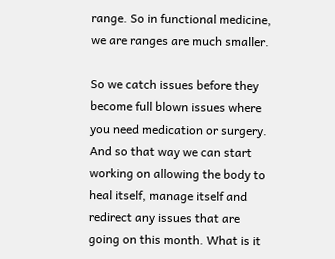range. So in functional medicine, we are ranges are much smaller.

So we catch issues before they become full blown issues where you need medication or surgery. And so that way we can start working on allowing the body to heal itself, manage itself and redirect any issues that are going on this month. What is it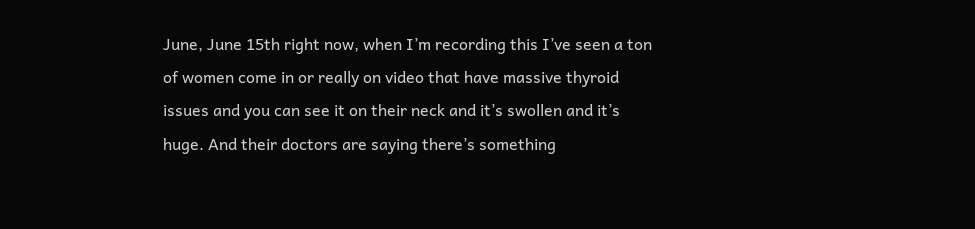June, June 15th right now, when I’m recording this I’ve seen a ton of women come in or really on video that have massive thyroid issues and you can see it on their neck and it’s swollen and it’s huge. And their doctors are saying there’s something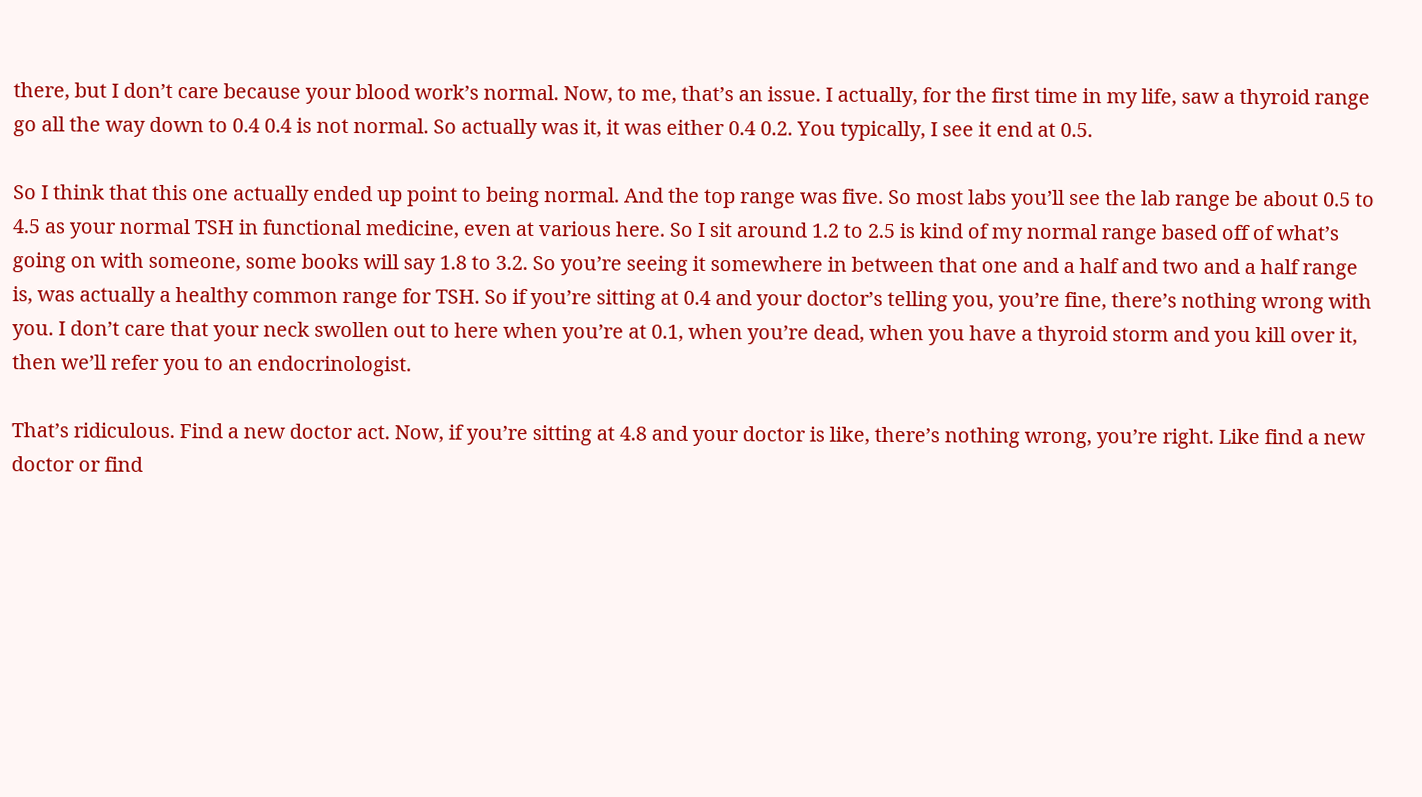there, but I don’t care because your blood work’s normal. Now, to me, that’s an issue. I actually, for the first time in my life, saw a thyroid range go all the way down to 0.4 0.4 is not normal. So actually was it, it was either 0.4 0.2. You typically, I see it end at 0.5.

So I think that this one actually ended up point to being normal. And the top range was five. So most labs you’ll see the lab range be about 0.5 to 4.5 as your normal TSH in functional medicine, even at various here. So I sit around 1.2 to 2.5 is kind of my normal range based off of what’s going on with someone, some books will say 1.8 to 3.2. So you’re seeing it somewhere in between that one and a half and two and a half range is, was actually a healthy common range for TSH. So if you’re sitting at 0.4 and your doctor’s telling you, you’re fine, there’s nothing wrong with you. I don’t care that your neck swollen out to here when you’re at 0.1, when you’re dead, when you have a thyroid storm and you kill over it, then we’ll refer you to an endocrinologist.

That’s ridiculous. Find a new doctor act. Now, if you’re sitting at 4.8 and your doctor is like, there’s nothing wrong, you’re right. Like find a new doctor or find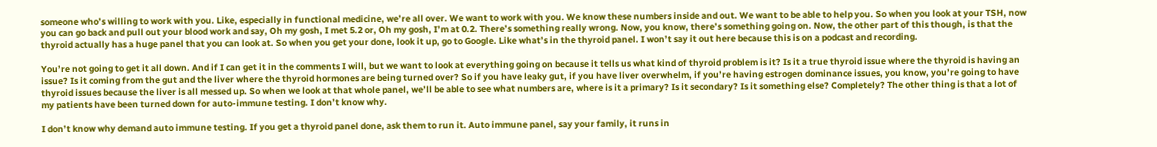someone who’s willing to work with you. Like, especially in functional medicine, we’re all over. We want to work with you. We know these numbers inside and out. We want to be able to help you. So when you look at your TSH, now you can go back and pull out your blood work and say, Oh my gosh, I met 5.2 or, Oh my gosh, I’m at 0.2. There’s something really wrong. Now, you know, there’s something going on. Now, the other part of this though, is that the thyroid actually has a huge panel that you can look at. So when you get your done, look it up, go to Google. Like what’s in the thyroid panel. I won’t say it out here because this is on a podcast and recording.

You’re not going to get it all down. And if I can get it in the comments I will, but we want to look at everything going on because it tells us what kind of thyroid problem is it? Is it a true thyroid issue where the thyroid is having an issue? Is it coming from the gut and the liver where the thyroid hormones are being turned over? So if you have leaky gut, if you have liver overwhelm, if you’re having estrogen dominance issues, you know, you’re going to have thyroid issues because the liver is all messed up. So when we look at that whole panel, we’ll be able to see what numbers are, where is it a primary? Is it secondary? Is it something else? Completely? The other thing is that a lot of my patients have been turned down for auto-immune testing. I don’t know why.

I don’t know why demand auto immune testing. If you get a thyroid panel done, ask them to run it. Auto immune panel, say your family, it runs in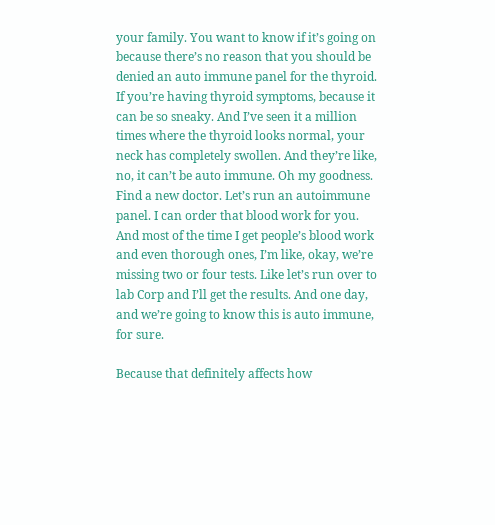your family. You want to know if it’s going on because there’s no reason that you should be denied an auto immune panel for the thyroid. If you’re having thyroid symptoms, because it can be so sneaky. And I’ve seen it a million times where the thyroid looks normal, your neck has completely swollen. And they’re like, no, it can’t be auto immune. Oh my goodness. Find a new doctor. Let’s run an autoimmune panel. I can order that blood work for you. And most of the time I get people’s blood work and even thorough ones, I’m like, okay, we’re missing two or four tests. Like let’s run over to lab Corp and I’ll get the results. And one day, and we’re going to know this is auto immune, for sure.

Because that definitely affects how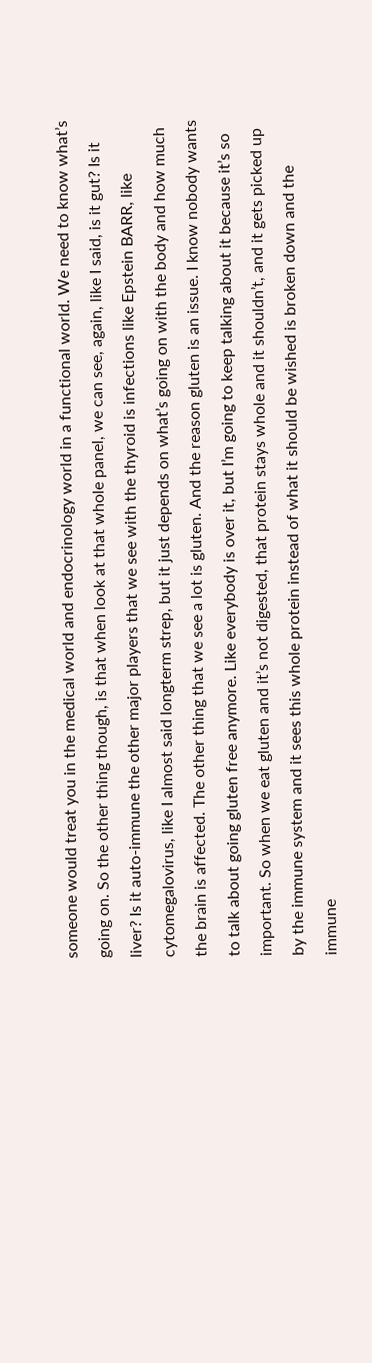someone would treat you in the medical world and endocrinology world in a functional world. We need to know what’s going on. So the other thing though, is that when look at that whole panel, we can see, again, like I said, is it gut? Is it liver? Is it auto-immune the other major players that we see with the thyroid is infections like Epstein BARR, like cytomegalovirus, like I almost said longterm strep, but it just depends on what’s going on with the body and how much the brain is affected. The other thing that we see a lot is gluten. And the reason gluten is an issue. I know nobody wants to talk about going gluten free anymore. Like everybody is over it, but I’m going to keep talking about it because it’s so important. So when we eat gluten and it’s not digested, that protein stays whole and it shouldn’t, and it gets picked up by the immune system and it sees this whole protein instead of what it should be wished is broken down and the immune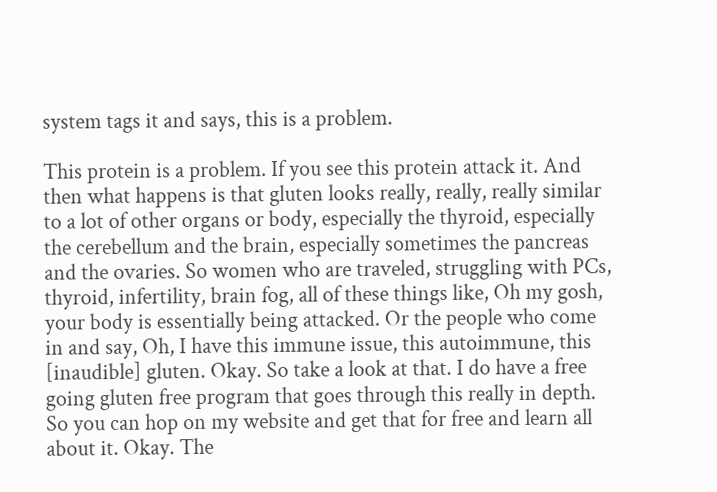system tags it and says, this is a problem.

This protein is a problem. If you see this protein attack it. And then what happens is that gluten looks really, really, really similar to a lot of other organs or body, especially the thyroid, especially the cerebellum and the brain, especially sometimes the pancreas and the ovaries. So women who are traveled, struggling with PCs, thyroid, infertility, brain fog, all of these things like, Oh my gosh, your body is essentially being attacked. Or the people who come in and say, Oh, I have this immune issue, this autoimmune, this [inaudible] gluten. Okay. So take a look at that. I do have a free going gluten free program that goes through this really in depth. So you can hop on my website and get that for free and learn all about it. Okay. The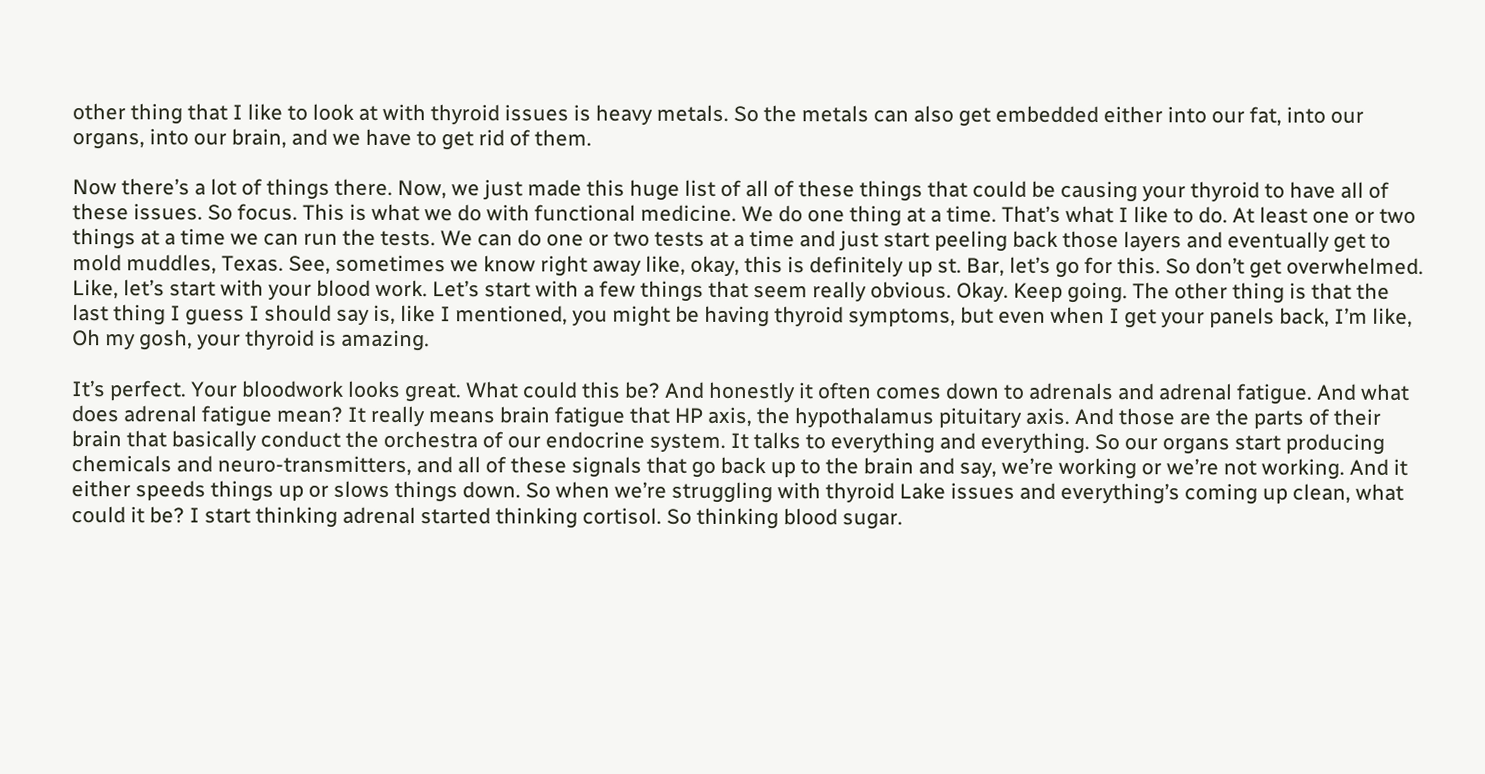other thing that I like to look at with thyroid issues is heavy metals. So the metals can also get embedded either into our fat, into our organs, into our brain, and we have to get rid of them.

Now there’s a lot of things there. Now, we just made this huge list of all of these things that could be causing your thyroid to have all of these issues. So focus. This is what we do with functional medicine. We do one thing at a time. That’s what I like to do. At least one or two things at a time we can run the tests. We can do one or two tests at a time and just start peeling back those layers and eventually get to mold muddles, Texas. See, sometimes we know right away like, okay, this is definitely up st. Bar, let’s go for this. So don’t get overwhelmed. Like, let’s start with your blood work. Let’s start with a few things that seem really obvious. Okay. Keep going. The other thing is that the last thing I guess I should say is, like I mentioned, you might be having thyroid symptoms, but even when I get your panels back, I’m like, Oh my gosh, your thyroid is amazing.

It’s perfect. Your bloodwork looks great. What could this be? And honestly it often comes down to adrenals and adrenal fatigue. And what does adrenal fatigue mean? It really means brain fatigue that HP axis, the hypothalamus pituitary axis. And those are the parts of their brain that basically conduct the orchestra of our endocrine system. It talks to everything and everything. So our organs start producing chemicals and neuro-transmitters, and all of these signals that go back up to the brain and say, we’re working or we’re not working. And it either speeds things up or slows things down. So when we’re struggling with thyroid Lake issues and everything’s coming up clean, what could it be? I start thinking adrenal started thinking cortisol. So thinking blood sugar.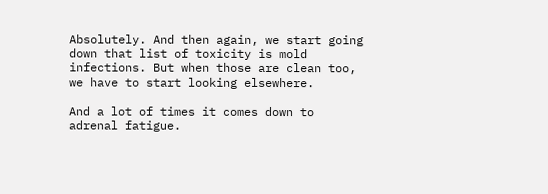Absolutely. And then again, we start going down that list of toxicity is mold infections. But when those are clean too, we have to start looking elsewhere.

And a lot of times it comes down to adrenal fatigue.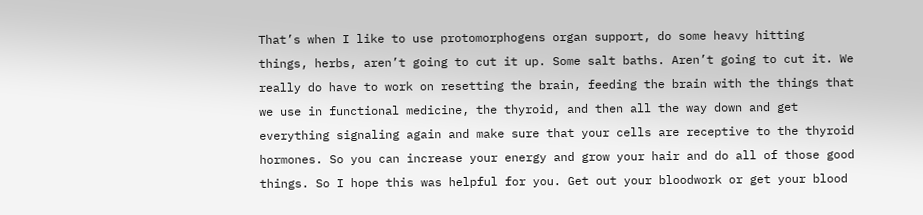That’s when I like to use protomorphogens organ support, do some heavy hitting things, herbs, aren’t going to cut it up. Some salt baths. Aren’t going to cut it. We really do have to work on resetting the brain, feeding the brain with the things that we use in functional medicine, the thyroid, and then all the way down and get everything signaling again and make sure that your cells are receptive to the thyroid hormones. So you can increase your energy and grow your hair and do all of those good things. So I hope this was helpful for you. Get out your bloodwork or get your blood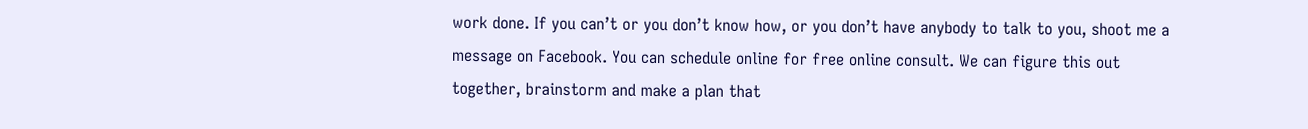work done. If you can’t or you don’t know how, or you don’t have anybody to talk to you, shoot me a message on Facebook. You can schedule online for free online consult. We can figure this out together, brainstorm and make a plan that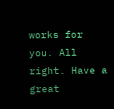works for you. All right. Have a great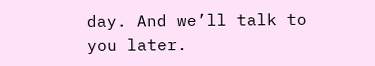day. And we’ll talk to you later.